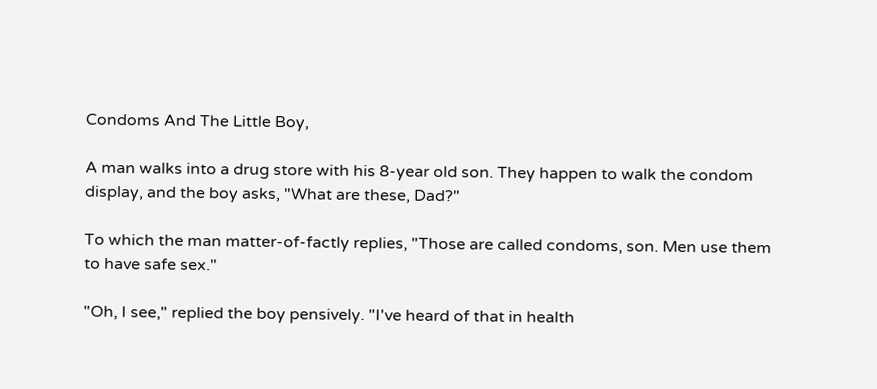Condoms And The Little Boy,

A man walks into a drug store with his 8-year old son. They happen to walk the condom display, and the boy asks, "What are these, Dad?"

To which the man matter-of-factly replies, "Those are called condoms, son. Men use them to have safe sex."

"Oh, I see," replied the boy pensively. "I've heard of that in health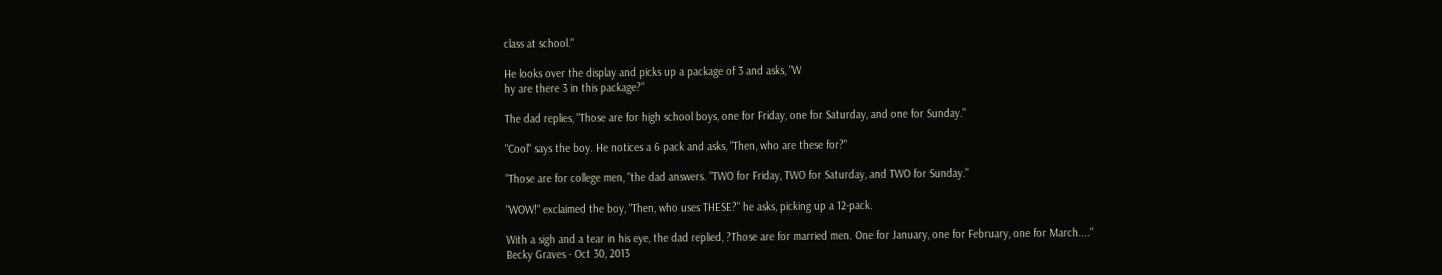class at school."

He looks over the display and picks up a package of 3 and asks, "W
hy are there 3 in this package?"

The dad replies, "Those are for high school boys, one for Friday, one for Saturday, and one for Sunday."

"Cool" says the boy. He notices a 6 pack and asks, "Then, who are these for?"

"Those are for college men, "the dad answers. "TWO for Friday, TWO for Saturday, and TWO for Sunday."

"WOW!" exclaimed the boy, "Then, who uses THESE?" he asks, picking up a 12-pack.

With a sigh and a tear in his eye, the dad replied, ?Those are for married men. One for January, one for February, one for March...."
Becky Graves - Oct 30, 2013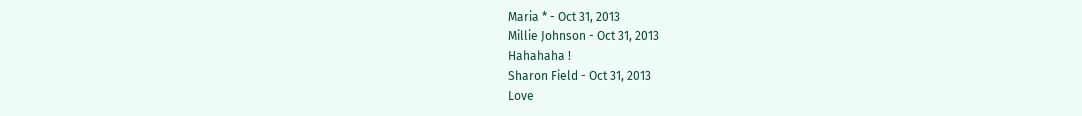Maria * - Oct 31, 2013
Millie Johnson - Oct 31, 2013
Hahahaha !
Sharon Field - Oct 31, 2013
Love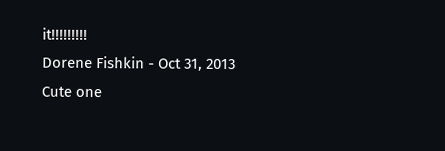it!!!!!!!!!
Dorene Fishkin - Oct 31, 2013
Cute one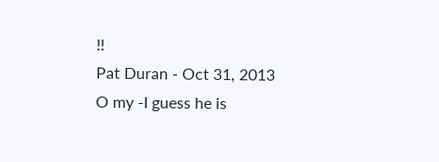!!
Pat Duran - Oct 31, 2013
O my -I guess he is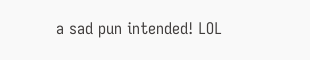a sad pun intended! LOL